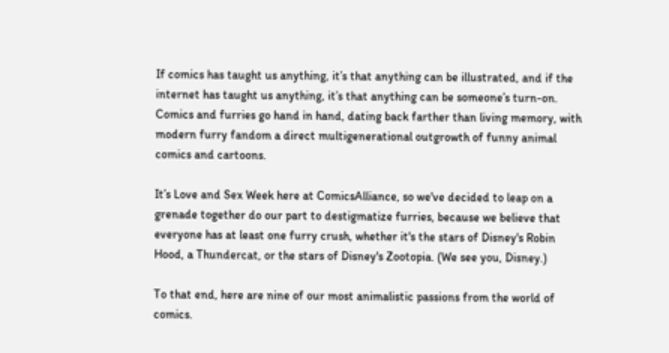If comics has taught us anything, it’s that anything can be illustrated, and if the internet has taught us anything, it’s that anything can be someone’s turn-on. Comics and furries go hand in hand, dating back farther than living memory, with modern furry fandom a direct multigenerational outgrowth of funny animal comics and cartoons.

It’s Love and Sex Week here at ComicsAlliance, so we've decided to leap on a grenade together do our part to destigmatize furries, because we believe that everyone has at least one furry crush, whether it's the stars of Disney's Robin Hood, a Thundercat, or the stars of Disney's Zootopia. (We see you, Disney.)

To that end, here are nine of our most animalistic passions from the world of comics.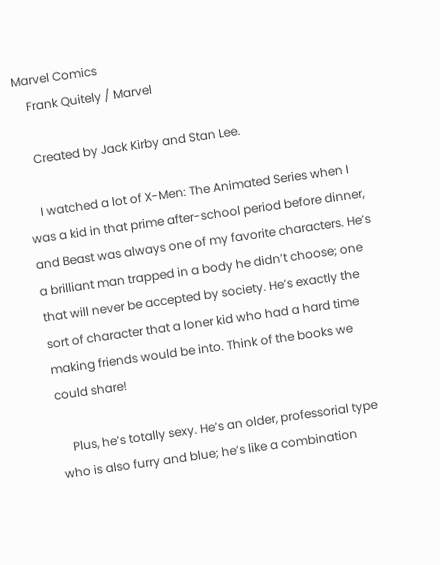Marvel Comics
    Frank Quitely / Marvel

    Created by Jack Kirby and Stan Lee.

    I watched a lot of X-Men: The Animated Series when I was a kid in that prime after-school period before dinner, and Beast was always one of my favorite characters. He’s a brilliant man trapped in a body he didn’t choose; one that will never be accepted by society. He’s exactly the sort of character that a loner kid who had a hard time making friends would be into. Think of the books we could share!

    Plus, he’s totally sexy. He’s an older, professorial type who is also furry and blue; he’s like a combination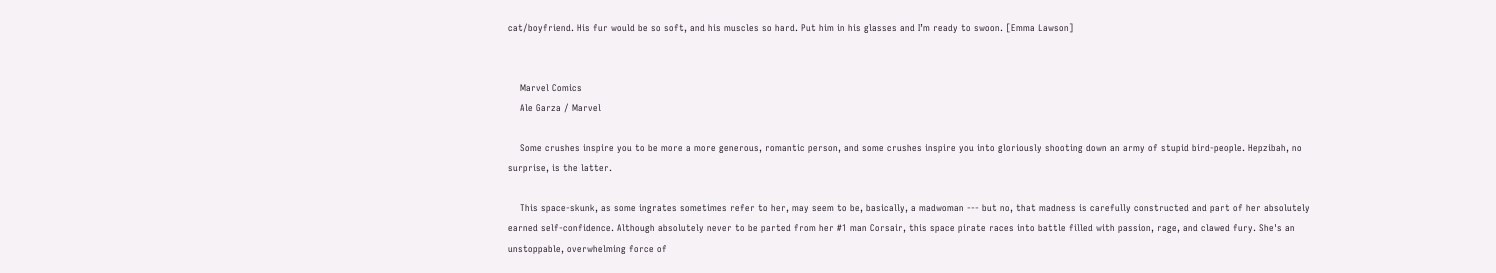cat/boyfriend. His fur would be so soft, and his muscles so hard. Put him in his glasses and I’m ready to swoon. [Emma Lawson]


    Marvel Comics
    Ale Garza / Marvel

    Some crushes inspire you to be more a more generous, romantic person, and some crushes inspire you into gloriously shooting down an army of stupid bird-people. Hepzibah, no surprise, is the latter.

    This space-skunk, as some ingrates sometimes refer to her, may seem to be, basically, a madwoman --- but no, that madness is carefully constructed and part of her absolutely earned self-confidence. Although absolutely never to be parted from her #1 man Corsair, this space pirate races into battle filled with passion, rage, and clawed fury. She's an unstoppable, overwhelming force of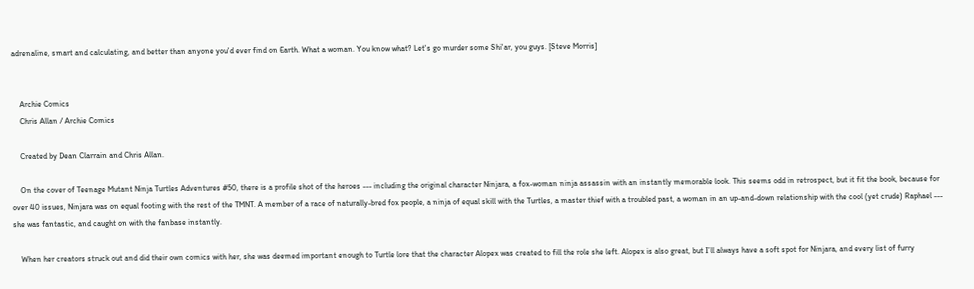adrenaline, smart and calculating, and better than anyone you'd ever find on Earth. What a woman. You know what? Let's go murder some Shi'ar, you guys. [Steve Morris]


    Archie Comics
    Chris Allan / Archie Comics

    Created by Dean Clarrain and Chris Allan.

    On the cover of Teenage Mutant Ninja Turtles Adventures #50, there is a profile shot of the heroes --- including the original character Ninjara, a fox-woman ninja assassin with an instantly memorable look. This seems odd in retrospect, but it fit the book, because for over 40 issues, Ninjara was on equal footing with the rest of the TMNT. A member of a race of naturally-bred fox people, a ninja of equal skill with the Turtles, a master thief with a troubled past, a woman in an up-and-down relationship with the cool (yet crude) Raphael --- she was fantastic, and caught on with the fanbase instantly.

    When her creators struck out and did their own comics with her, she was deemed important enough to Turtle lore that the character Alopex was created to fill the role she left. Alopex is also great, but I’ll always have a soft spot for Ninjara, and every list of furry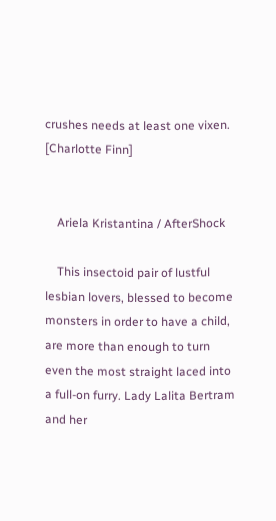crushes needs at least one vixen. [Charlotte Finn]


    Ariela Kristantina / AfterShock

    This insectoid pair of lustful lesbian lovers, blessed to become monsters in order to have a child, are more than enough to turn even the most straight laced into a full-on furry. Lady Lalita Bertram and her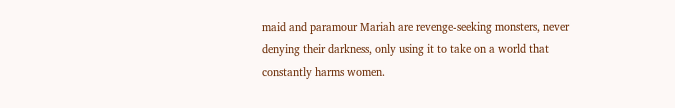maid and paramour Mariah are revenge-seeking monsters, never denying their darkness, only using it to take on a world that constantly harms women.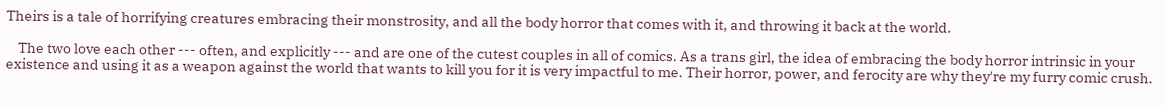Theirs is a tale of horrifying creatures embracing their monstrosity, and all the body horror that comes with it, and throwing it back at the world.

    The two love each other --- often, and explicitly --- and are one of the cutest couples in all of comics. As a trans girl, the idea of embracing the body horror intrinsic in your existence and using it as a weapon against the world that wants to kill you for it is very impactful to me. Their horror, power, and ferocity are why they're my furry comic crush.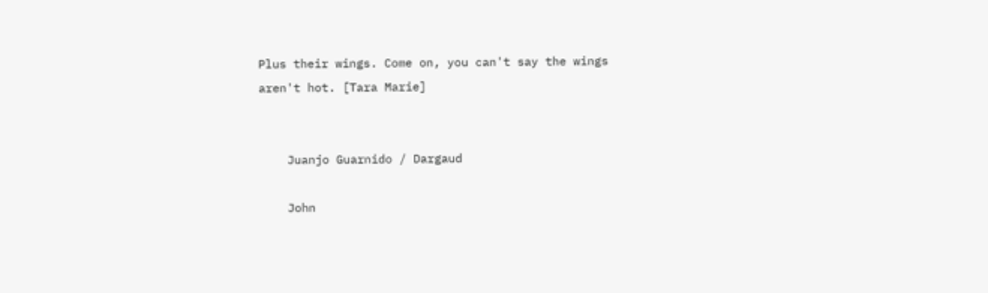Plus their wings. Come on, you can't say the wings aren't hot. [Tara Marie]


    Juanjo Guarnido / Dargaud

    John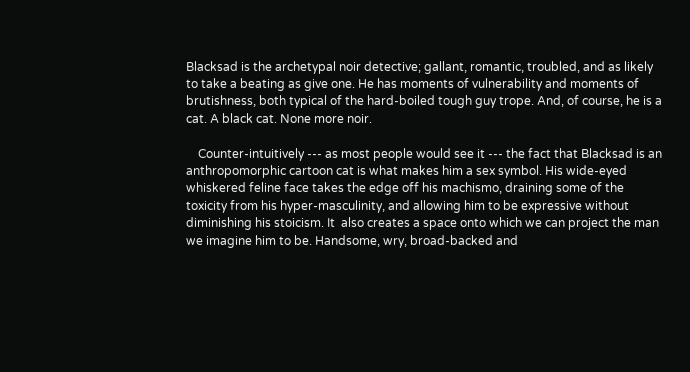Blacksad is the archetypal noir detective; gallant, romantic, troubled, and as likely to take a beating as give one. He has moments of vulnerability and moments of brutishness, both typical of the hard-boiled tough guy trope. And, of course, he is a cat. A black cat. None more noir.

    Counter-intuitively --- as most people would see it --- the fact that Blacksad is an anthropomorphic cartoon cat is what makes him a sex symbol. His wide-eyed whiskered feline face takes the edge off his machismo, draining some of the toxicity from his hyper-masculinity, and allowing him to be expressive without diminishing his stoicism. It  also creates a space onto which we can project the man we imagine him to be. Handsome, wry, broad-backed and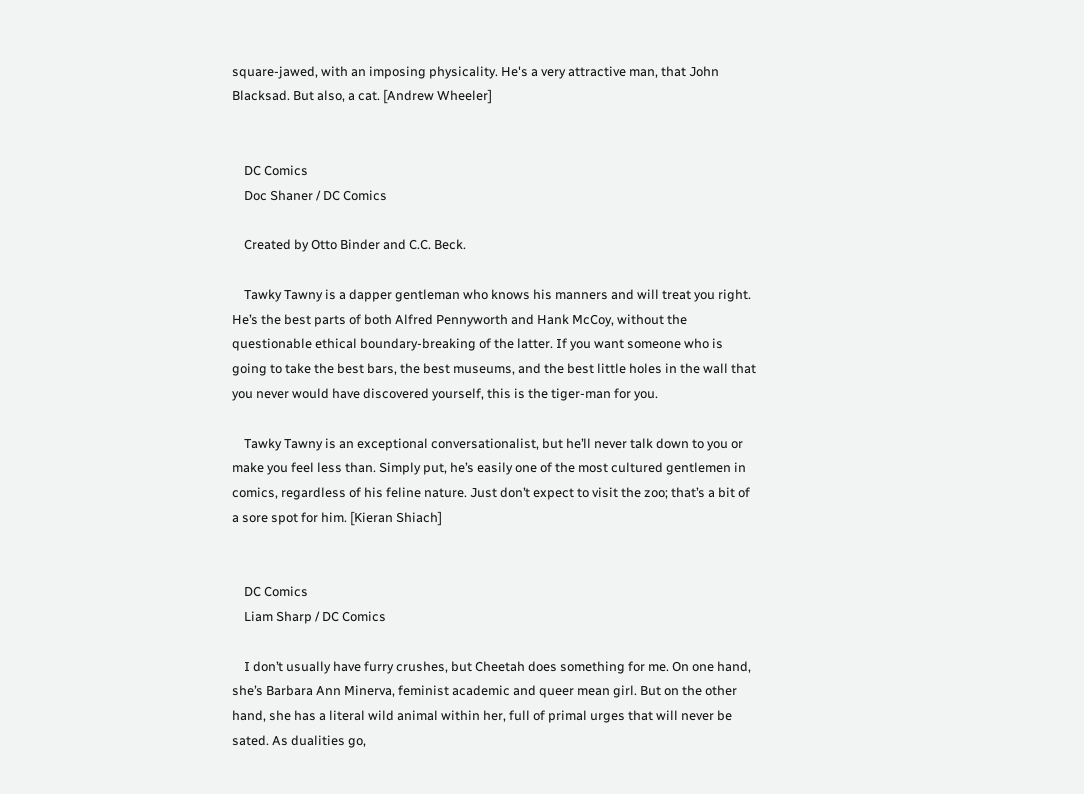square-jawed, with an imposing physicality. He's a very attractive man, that John Blacksad. But also, a cat. [Andrew Wheeler]


    DC Comics
    Doc Shaner / DC Comics

    Created by Otto Binder and C.C. Beck.

    Tawky Tawny is a dapper gentleman who knows his manners and will treat you right. He’s the best parts of both Alfred Pennyworth and Hank McCoy, without the questionable ethical boundary-breaking of the latter. If you want someone who is going to take the best bars, the best museums, and the best little holes in the wall that you never would have discovered yourself, this is the tiger-man for you.

    Tawky Tawny is an exceptional conversationalist, but he’ll never talk down to you or make you feel less than. Simply put, he’s easily one of the most cultured gentlemen in comics, regardless of his feline nature. Just don’t expect to visit the zoo; that’s a bit of a sore spot for him. [Kieran Shiach]


    DC Comics
    Liam Sharp / DC Comics

    I don’t usually have furry crushes, but Cheetah does something for me. On one hand, she’s Barbara Ann Minerva, feminist academic and queer mean girl. But on the other hand, she has a literal wild animal within her, full of primal urges that will never be sated. As dualities go,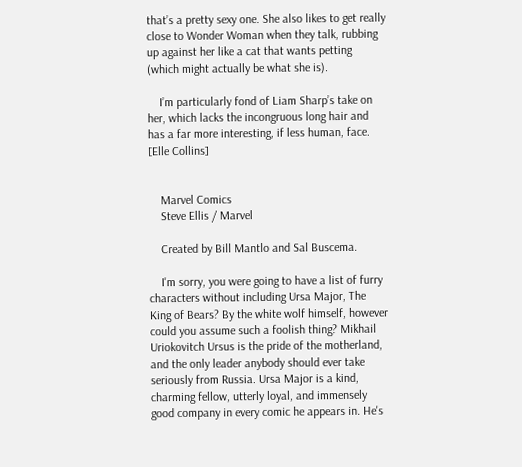that’s a pretty sexy one. She also likes to get really close to Wonder Woman when they talk, rubbing up against her like a cat that wants petting (which might actually be what she is).

    I’m particularly fond of Liam Sharp’s take on her, which lacks the incongruous long hair and has a far more interesting, if less human, face. [Elle Collins]


    Marvel Comics
    Steve Ellis / Marvel

    Created by Bill Mantlo and Sal Buscema.

    I'm sorry, you were going to have a list of furry characters without including Ursa Major, The King of Bears? By the white wolf himself, however could you assume such a foolish thing? Mikhail Uriokovitch Ursus is the pride of the motherland, and the only leader anybody should ever take seriously from Russia. Ursa Major is a kind, charming fellow, utterly loyal, and immensely good company in every comic he appears in. He's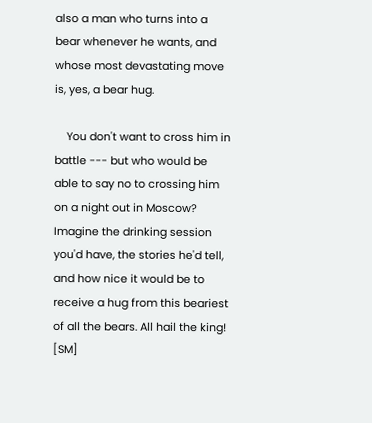also a man who turns into a bear whenever he wants, and whose most devastating move is, yes, a bear hug.

    You don't want to cross him in battle --- but who would be able to say no to crossing him on a night out in Moscow? Imagine the drinking session you'd have, the stories he'd tell, and how nice it would be to receive a hug from this beariest of all the bears. All hail the king! [SM]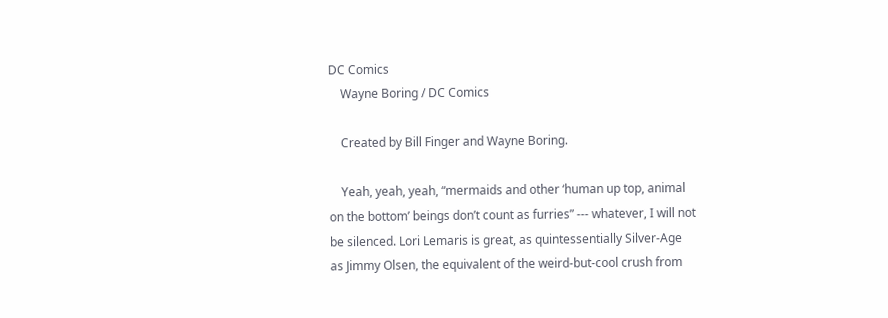DC Comics
    Wayne Boring / DC Comics

    Created by Bill Finger and Wayne Boring.

    Yeah, yeah, yeah, “mermaids and other ‘human up top, animal on the bottom’ beings don’t count as furries” --- whatever, I will not be silenced. Lori Lemaris is great, as quintessentially Silver-Age as Jimmy Olsen, the equivalent of the weird-but-cool crush from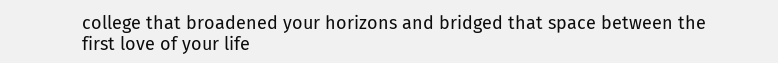college that broadened your horizons and bridged that space between the first love of your life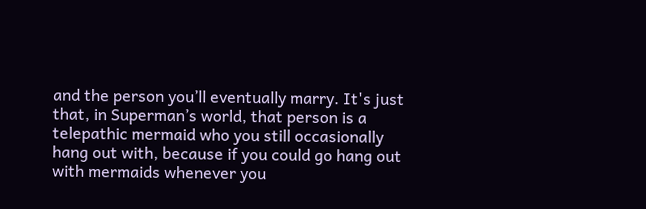and the person you’ll eventually marry. It's just that, in Superman’s world, that person is a telepathic mermaid who you still occasionally hang out with, because if you could go hang out with mermaids whenever you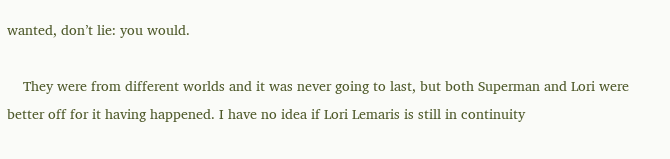wanted, don’t lie: you would.

    They were from different worlds and it was never going to last, but both Superman and Lori were better off for it having happened. I have no idea if Lori Lemaris is still in continuity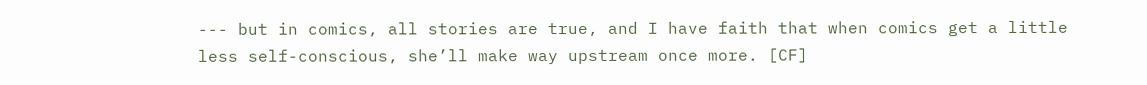--- but in comics, all stories are true, and I have faith that when comics get a little less self-conscious, she’ll make way upstream once more. [CF]